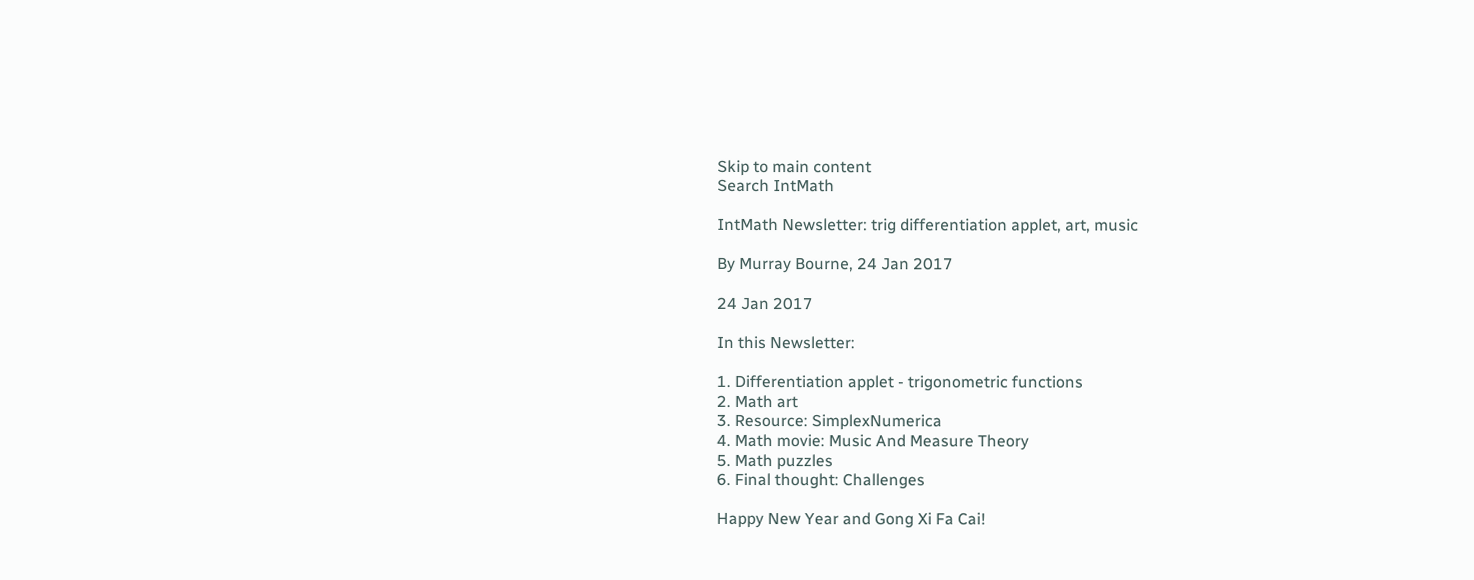Skip to main content
Search IntMath

IntMath Newsletter: trig differentiation applet, art, music

By Murray Bourne, 24 Jan 2017

24 Jan 2017

In this Newsletter:

1. Differentiation applet - trigonometric functions
2. Math art
3. Resource: SimplexNumerica
4. Math movie: Music And Measure Theory
5. Math puzzles
6. Final thought: Challenges

Happy New Year and Gong Xi Fa Cai!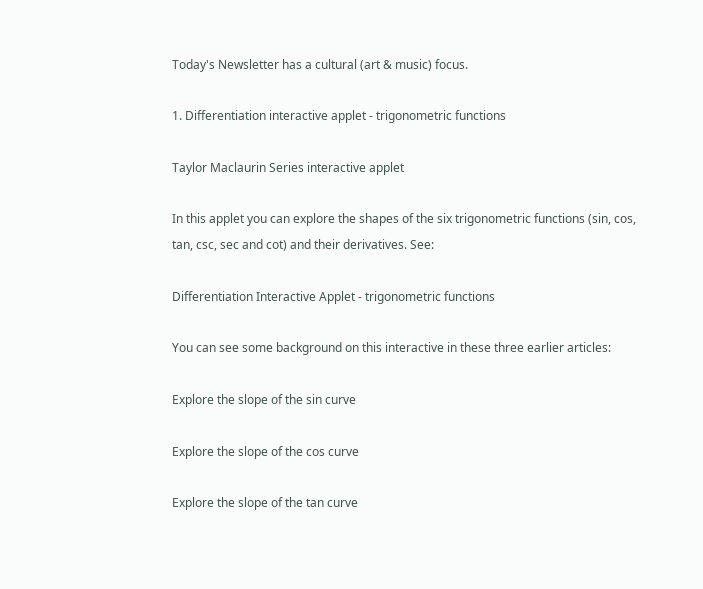Today's Newsletter has a cultural (art & music) focus.

1. Differentiation interactive applet - trigonometric functions

Taylor Maclaurin Series interactive applet

In this applet you can explore the shapes of the six trigonometric functions (sin, cos, tan, csc, sec and cot) and their derivatives. See:

Differentiation Interactive Applet - trigonometric functions

You can see some background on this interactive in these three earlier articles:

Explore the slope of the sin curve

Explore the slope of the cos curve

Explore the slope of the tan curve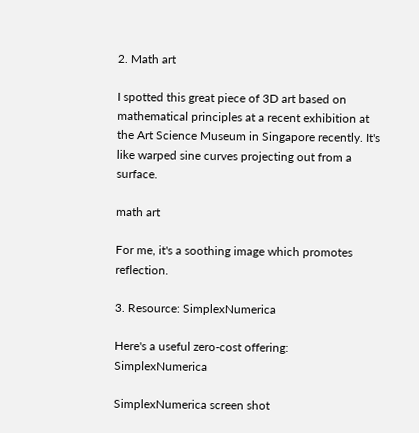2. Math art

I spotted this great piece of 3D art based on mathematical principles at a recent exhibition at the Art Science Museum in Singapore recently. It's like warped sine curves projecting out from a surface.

math art

For me, it's a soothing image which promotes reflection.

3. Resource: SimplexNumerica

Here's a useful zero-cost offering: SimplexNumerica

SimplexNumerica screen shot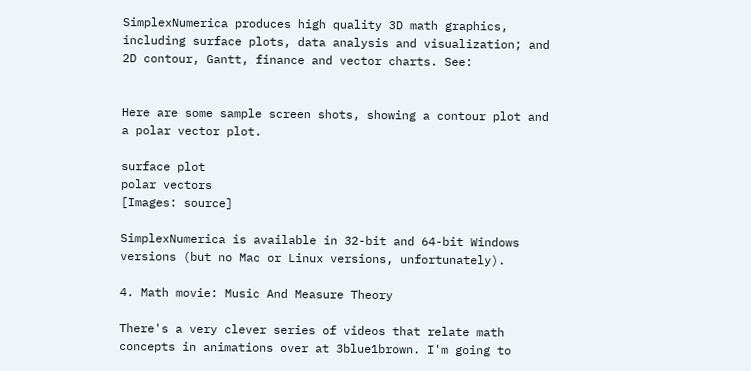SimplexNumerica produces high quality 3D math graphics, including surface plots, data analysis and visualization; and 2D contour, Gantt, finance and vector charts. See:


Here are some sample screen shots, showing a contour plot and a polar vector plot.

surface plot
polar vectors
[Images: source]

SimplexNumerica is available in 32-bit and 64-bit Windows versions (but no Mac or Linux versions, unfortunately).

4. Math movie: Music And Measure Theory

There's a very clever series of videos that relate math concepts in animations over at 3blue1brown. I'm going to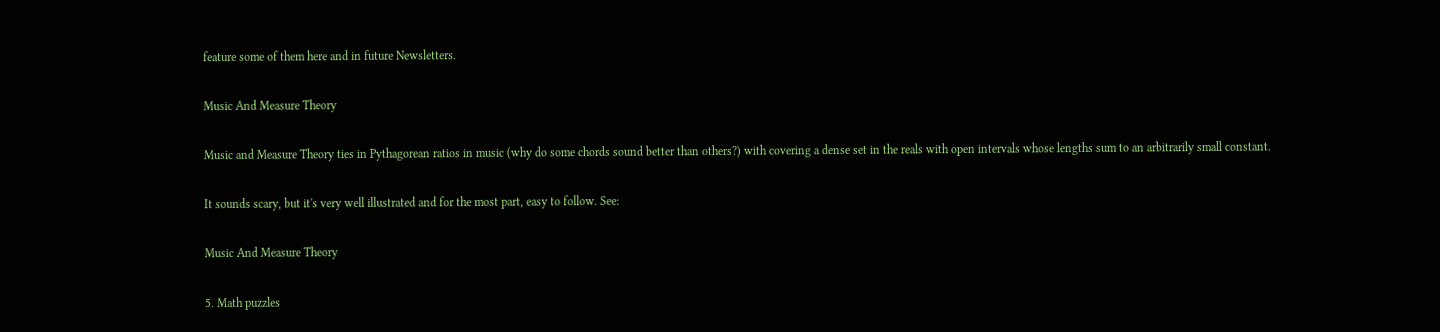feature some of them here and in future Newsletters.

Music And Measure Theory

Music and Measure Theory ties in Pythagorean ratios in music (why do some chords sound better than others?) with covering a dense set in the reals with open intervals whose lengths sum to an arbitrarily small constant.

It sounds scary, but it's very well illustrated and for the most part, easy to follow. See:

Music And Measure Theory

5. Math puzzles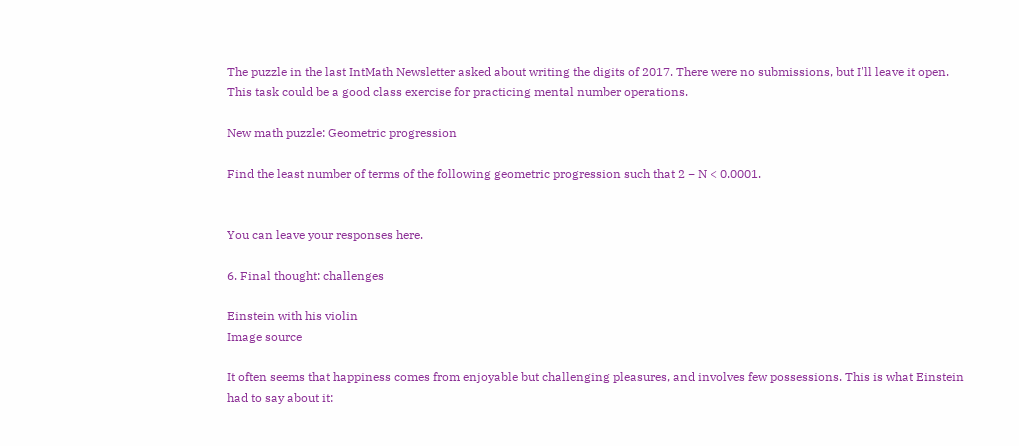The puzzle in the last IntMath Newsletter asked about writing the digits of 2017. There were no submissions, but I'll leave it open. This task could be a good class exercise for practicing mental number operations.

New math puzzle: Geometric progression

Find the least number of terms of the following geometric progression such that 2 − N < 0.0001.


You can leave your responses here.

6. Final thought: challenges

Einstein with his violin
Image source

It often seems that happiness comes from enjoyable but challenging pleasures, and involves few possessions. This is what Einstein had to say about it: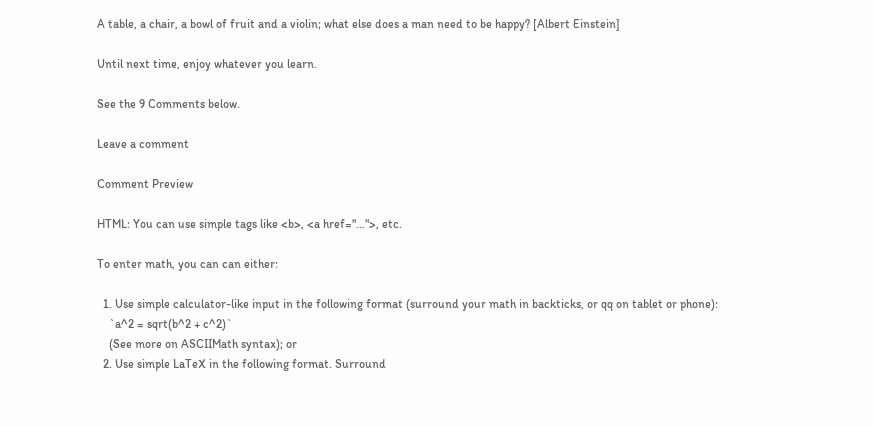A table, a chair, a bowl of fruit and a violin; what else does a man need to be happy? [Albert Einstein]

Until next time, enjoy whatever you learn.

See the 9 Comments below.

Leave a comment

Comment Preview

HTML: You can use simple tags like <b>, <a href="...">, etc.

To enter math, you can can either:

  1. Use simple calculator-like input in the following format (surround your math in backticks, or qq on tablet or phone):
    `a^2 = sqrt(b^2 + c^2)`
    (See more on ASCIIMath syntax); or
  2. Use simple LaTeX in the following format. Surround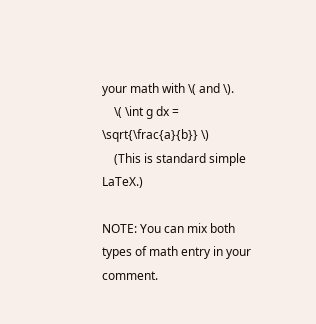your math with \( and \).
    \( \int g dx = \sqrt{\frac{a}{b}} \)
    (This is standard simple LaTeX.)

NOTE: You can mix both types of math entry in your comment.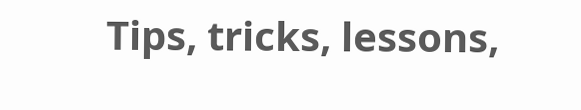Tips, tricks, lessons,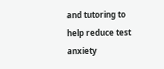and tutoring to help reduce test anxiety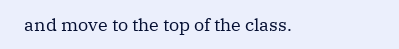and move to the top of the class.